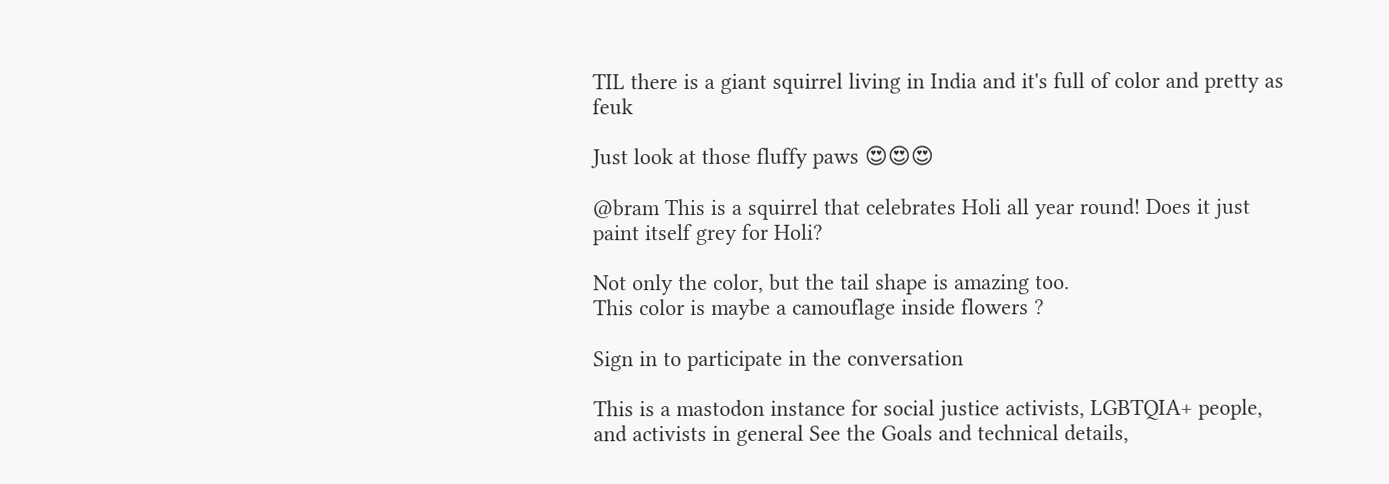TIL there is a giant squirrel living in India and it's full of color and pretty as feuk

Just look at those fluffy paws 😍😍😍

@bram This is a squirrel that celebrates Holi all year round! Does it just paint itself grey for Holi?

Not only the color, but the tail shape is amazing too.
This color is maybe a camouflage inside flowers ?

Sign in to participate in the conversation

This is a mastodon instance for social justice activists, LGBTQIA+ people, and activists in general See the Goals and technical details,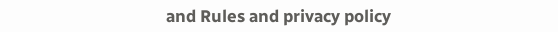and Rules and privacy policy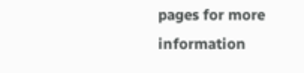pages for more information